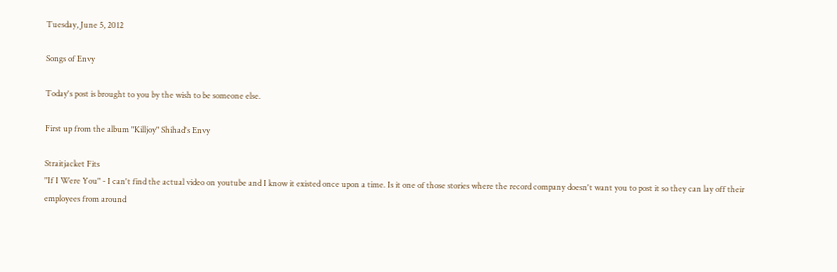Tuesday, June 5, 2012

Songs of Envy

Today's post is brought to you by the wish to be someone else.

First up from the album "Killjoy" Shihad's Envy

Straitjacket Fits
"If I Were You" - I can't find the actual video on youtube and I know it existed once upon a time. Is it one of those stories where the record company doesn't want you to post it so they can lay off their employees from around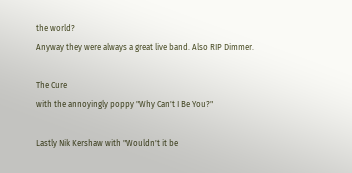the world?
Anyway they were always a great live band. Also RIP Dimmer.

The Cure
with the annoyingly poppy "Why Can't I Be You?"

Lastly Nik Kershaw with "Wouldn't it be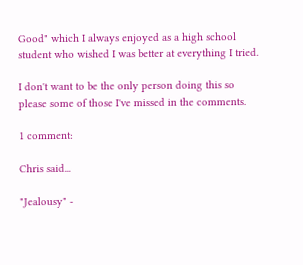Good" which I always enjoyed as a high school student who wished I was better at everything I tried.

I don't want to be the only person doing this so please some of those I've missed in the comments.

1 comment:

Chris said...

"Jealousy" -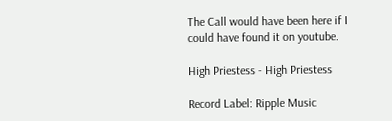The Call would have been here if I could have found it on youtube.

High Priestess - High Priestess

Record Label: Ripple Music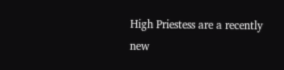High Priestess are a recently new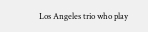Los Angeles trio who play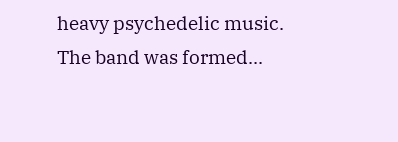heavy psychedelic music. The band was formed...